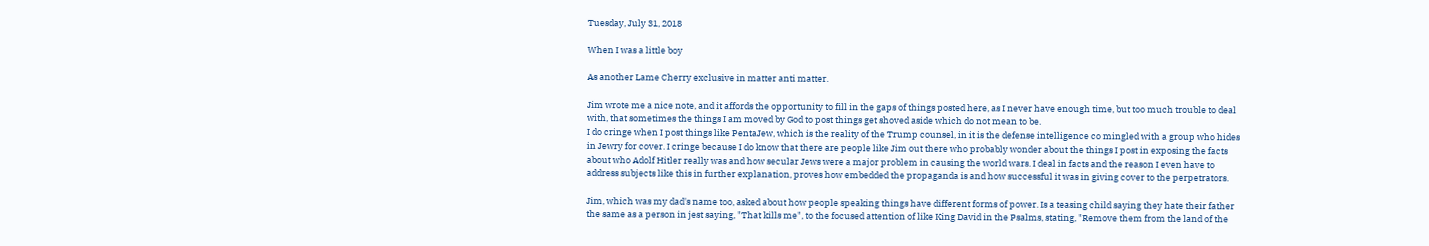Tuesday, July 31, 2018

When I was a little boy

As another Lame Cherry exclusive in matter anti matter.

Jim wrote me a nice note, and it affords the opportunity to fill in the gaps of things posted here, as I never have enough time, but too much trouble to deal with, that sometimes the things I am moved by God to post things get shoved aside which do not mean to be.
I do cringe when I post things like PentaJew, which is the reality of the Trump counsel, in it is the defense intelligence co mingled with a group who hides in Jewry for cover. I cringe because I do know that there are people like Jim out there who probably wonder about the things I post in exposing the facts about who Adolf Hitler really was and how secular Jews were a major problem in causing the world wars. I deal in facts and the reason I even have to address subjects like this in further explanation, proves how embedded the propaganda is and how successful it was in giving cover to the perpetrators.

Jim, which was my dad's name too, asked about how people speaking things have different forms of power. Is a teasing child saying they hate their father the same as a person in jest saying, "That kills me", to the focused attention of like King David in the Psalms, stating, "Remove them from the land of the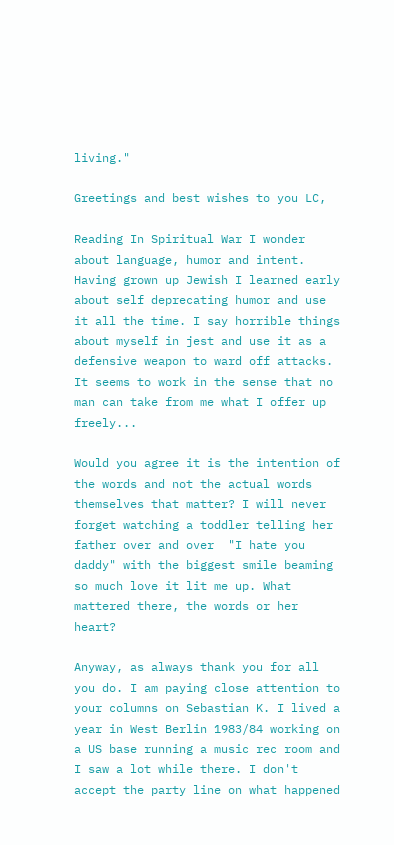living."

Greetings and best wishes to you LC,

Reading In Spiritual War I wonder about language, humor and intent. Having grown up Jewish I learned early about self deprecating humor and use it all the time. I say horrible things about myself in jest and use it as a defensive weapon to ward off attacks. It seems to work in the sense that no man can take from me what I offer up freely...

Would you agree it is the intention of the words and not the actual words themselves that matter? I will never forget watching a toddler telling her father over and over  "I hate you daddy" with the biggest smile beaming so much love it lit me up. What mattered there, the words or her heart?

Anyway, as always thank you for all you do. I am paying close attention to your columns on Sebastian K. I lived a year in West Berlin 1983/84 working on a US base running a music rec room and I saw a lot while there. I don't accept the party line on what happened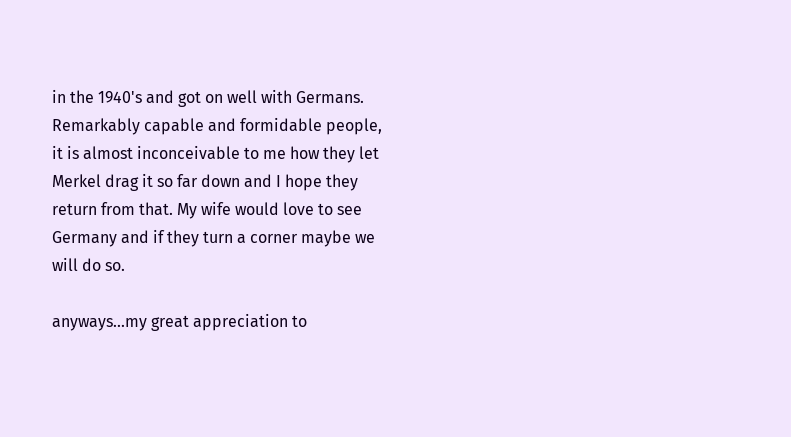in the 1940's and got on well with Germans. Remarkably capable and formidable people, it is almost inconceivable to me how they let Merkel drag it so far down and I hope they return from that. My wife would love to see Germany and if they turn a corner maybe we will do so.

anyways...my great appreciation to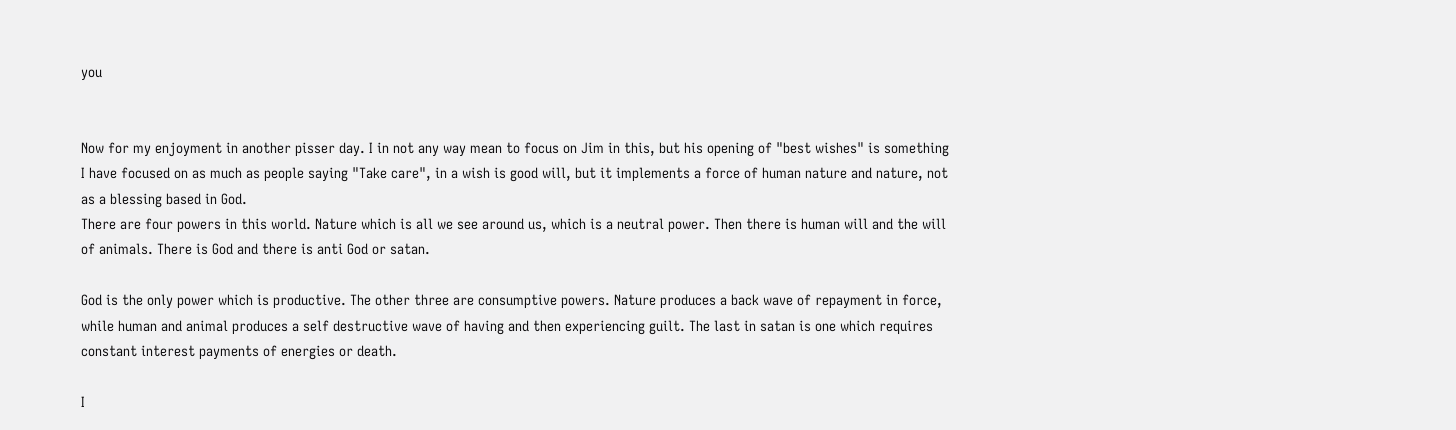you


Now for my enjoyment in another pisser day. I in not any way mean to focus on Jim in this, but his opening of "best wishes" is something I have focused on as much as people saying "Take care", in a wish is good will, but it implements a force of human nature and nature, not as a blessing based in God.
There are four powers in this world. Nature which is all we see around us, which is a neutral power. Then there is human will and the will of animals. There is God and there is anti God or satan.

God is the only power which is productive. The other three are consumptive powers. Nature produces a back wave of repayment in force, while human and animal produces a self destructive wave of having and then experiencing guilt. The last in satan is one which requires constant interest payments of energies or death.

I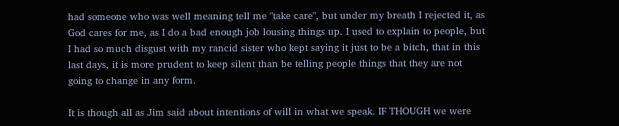had someone who was well meaning tell me "take care", but under my breath I rejected it, as God cares for me, as I do a bad enough job lousing things up. I used to explain to people, but I had so much disgust with my rancid sister who kept saying it just to be a bitch, that in this last days, it is more prudent to keep silent than be telling people things that they are not going to change in any form.

It is though all as Jim said about intentions of will in what we speak. IF THOUGH we were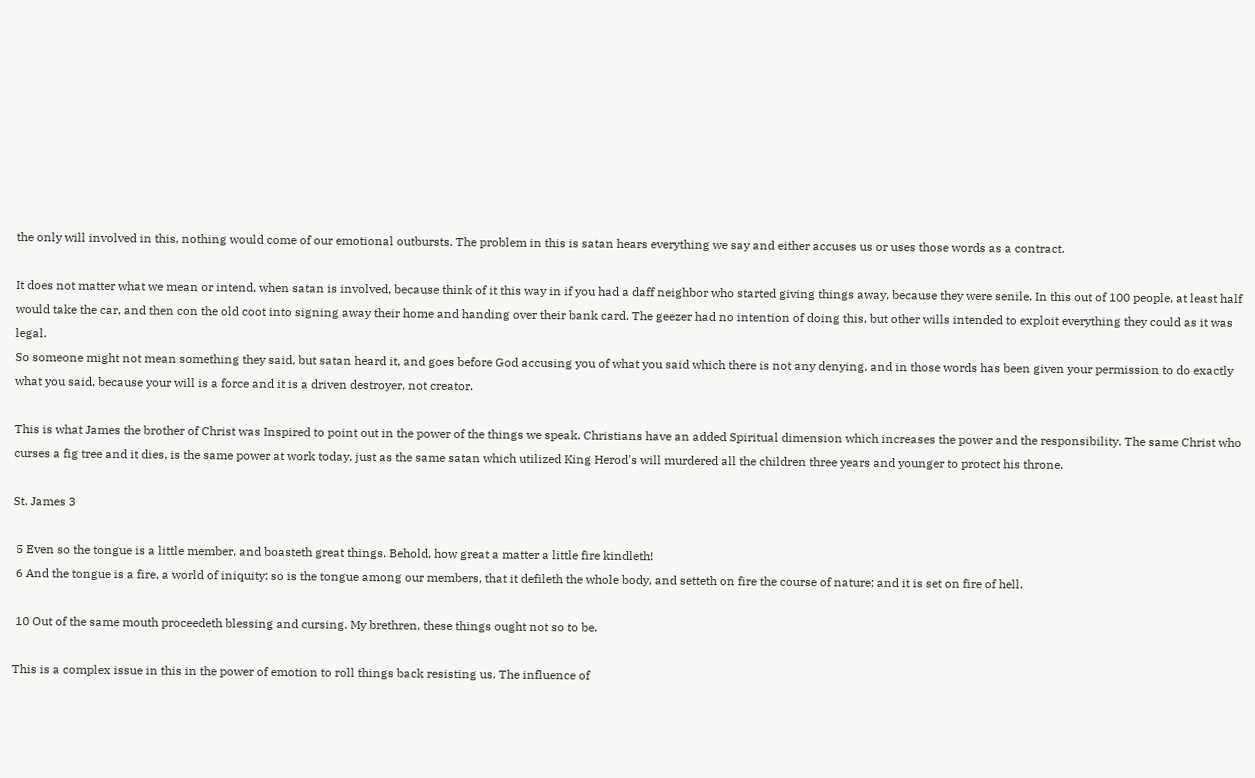the only will involved in this, nothing would come of our emotional outbursts. The problem in this is satan hears everything we say and either accuses us or uses those words as a contract.

It does not matter what we mean or intend, when satan is involved, because think of it this way in if you had a daff neighbor who started giving things away, because they were senile. In this out of 100 people, at least half would take the car, and then con the old coot into signing away their home and handing over their bank card. The geezer had no intention of doing this, but other wills intended to exploit everything they could as it was legal.
So someone might not mean something they said, but satan heard it, and goes before God accusing you of what you said which there is not any denying, and in those words has been given your permission to do exactly what you said, because your will is a force and it is a driven destroyer, not creator.

This is what James the brother of Christ was Inspired to point out in the power of the things we speak. Christians have an added Spiritual dimension which increases the power and the responsibility. The same Christ who curses a fig tree and it dies, is the same power at work today, just as the same satan which utilized King Herod's will murdered all the children three years and younger to protect his throne.

St. James 3

 5 Even so the tongue is a little member, and boasteth great things. Behold, how great a matter a little fire kindleth!
 6 And the tongue is a fire, a world of iniquity: so is the tongue among our members, that it defileth the whole body, and setteth on fire the course of nature; and it is set on fire of hell.

 10 Out of the same mouth proceedeth blessing and cursing. My brethren, these things ought not so to be.

This is a complex issue in this in the power of emotion to roll things back resisting us. The influence of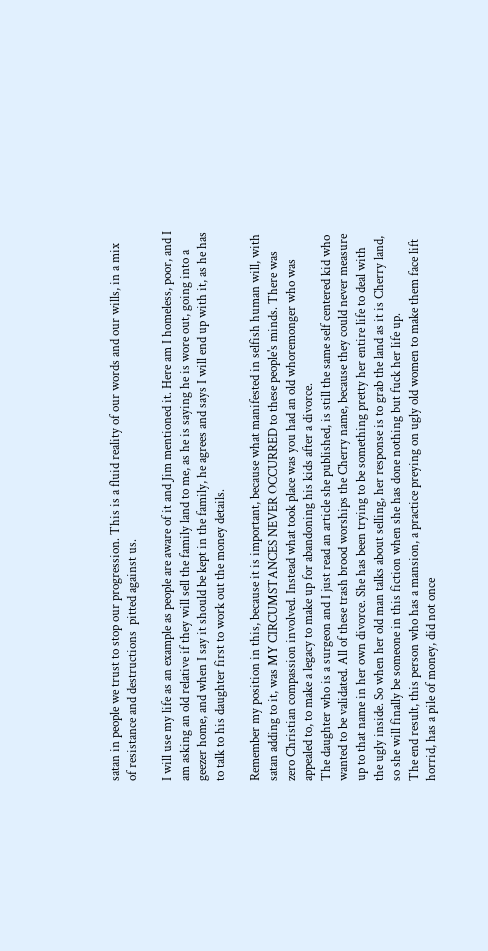satan in people we trust to stop our progression. This is a fluid reality of our words and our wills, in a mix of resistance and destructions  pitted against us.

I will use my life as an example as people are aware of it and Jim mentioned it. Here am I homeless, poor, and I am asking an old relative if they will sell the family land to me, as he is saying he is wore out, going into a geezer home, and when I say it should be kept in the family, he agrees and says I will end up with it, as he has to talk to his daughter first to work out the money details.

Remember my position in this, because it is important, because what manifested in selfish human will, with satan adding to it, was MY CIRCUMSTANCES NEVER OCCURRED to these people's minds. There was zero Christian compassion involved. Instead what took place was you had an old whoremonger who was appealed to, to make a legacy to make up for abandoning his kids after a divorce.
The daughter who is a surgeon and I just read an article she published, is still the same self centered kid who wanted to be validated. All of these trash brood worships the Cherry name, because they could never measure up to that name in her own divorce. She has been trying to be something pretty her entire life to deal with the ugly inside. So when her old man talks about selling, her response is to grab the land as it is Cherry land, so she will finally be someone in this fiction when she has done nothing but fuck her life up.
The end result, this person who has a mansion, a practice preying on ugly old women to make them face lift horrid, has a pile of money, did not once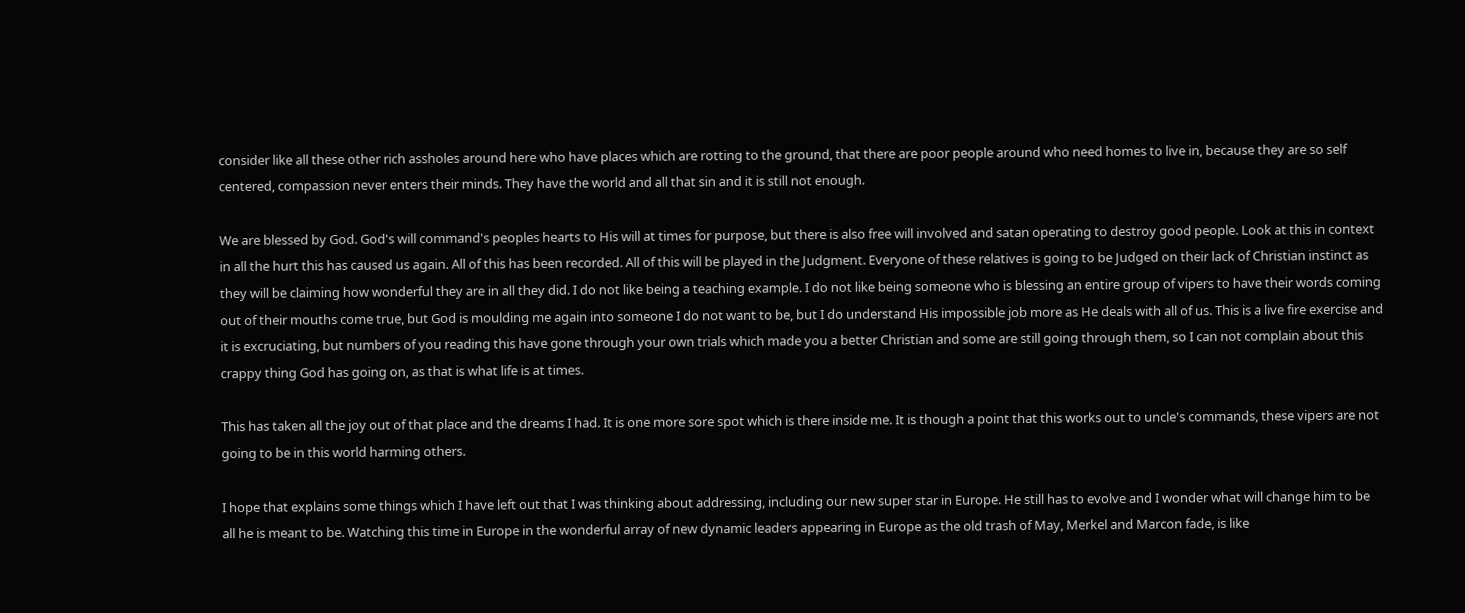consider like all these other rich assholes around here who have places which are rotting to the ground, that there are poor people around who need homes to live in, because they are so self centered, compassion never enters their minds. They have the world and all that sin and it is still not enough.

We are blessed by God. God's will command's peoples hearts to His will at times for purpose, but there is also free will involved and satan operating to destroy good people. Look at this in context in all the hurt this has caused us again. All of this has been recorded. All of this will be played in the Judgment. Everyone of these relatives is going to be Judged on their lack of Christian instinct as they will be claiming how wonderful they are in all they did. I do not like being a teaching example. I do not like being someone who is blessing an entire group of vipers to have their words coming out of their mouths come true, but God is moulding me again into someone I do not want to be, but I do understand His impossible job more as He deals with all of us. This is a live fire exercise and it is excruciating, but numbers of you reading this have gone through your own trials which made you a better Christian and some are still going through them, so I can not complain about this crappy thing God has going on, as that is what life is at times.

This has taken all the joy out of that place and the dreams I had. It is one more sore spot which is there inside me. It is though a point that this works out to uncle's commands, these vipers are not going to be in this world harming others.

I hope that explains some things which I have left out that I was thinking about addressing, including our new super star in Europe. He still has to evolve and I wonder what will change him to be all he is meant to be. Watching this time in Europe in the wonderful array of new dynamic leaders appearing in Europe as the old trash of May, Merkel and Marcon fade, is like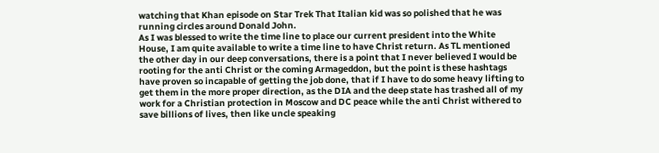watching that Khan episode on Star Trek That Italian kid was so polished that he was running circles around Donald John.
As I was blessed to write the time line to place our current president into the White House, I am quite available to write a time line to have Christ return. As TL mentioned the other day in our deep conversations, there is a point that I never believed I would be rooting for the anti Christ or the coming Armageddon, but the point is these hashtags have proven so incapable of getting the job done, that if I have to do some heavy lifting to get them in the more proper direction, as the DIA and the deep state has trashed all of my work for a Christian protection in Moscow and DC peace while the anti Christ withered to save billions of lives, then like uncle speaking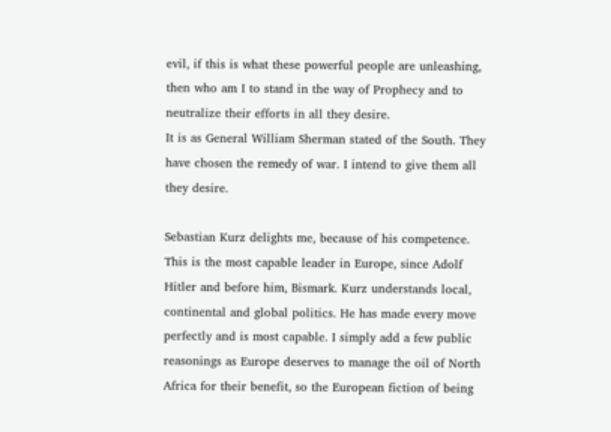evil, if this is what these powerful people are unleashing, then who am I to stand in the way of Prophecy and to neutralize their efforts in all they desire.
It is as General William Sherman stated of the South. They have chosen the remedy of war. I intend to give them all they desire.

Sebastian Kurz delights me, because of his competence. This is the most capable leader in Europe, since Adolf Hitler and before him, Bismark. Kurz understands local, continental and global politics. He has made every move perfectly and is most capable. I simply add a few public reasonings as Europe deserves to manage the oil of North Africa for their benefit, so the European fiction of being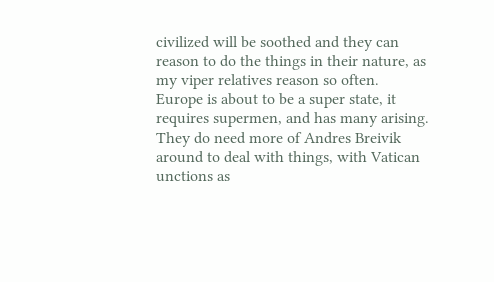civilized will be soothed and they can reason to do the things in their nature, as my viper relatives reason so often.
Europe is about to be a super state, it requires supermen, and has many arising. They do need more of Andres Breivik around to deal with things, with Vatican unctions as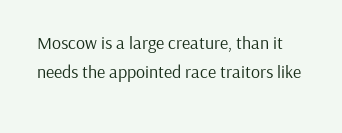Moscow is a large creature, than it needs the appointed race traitors like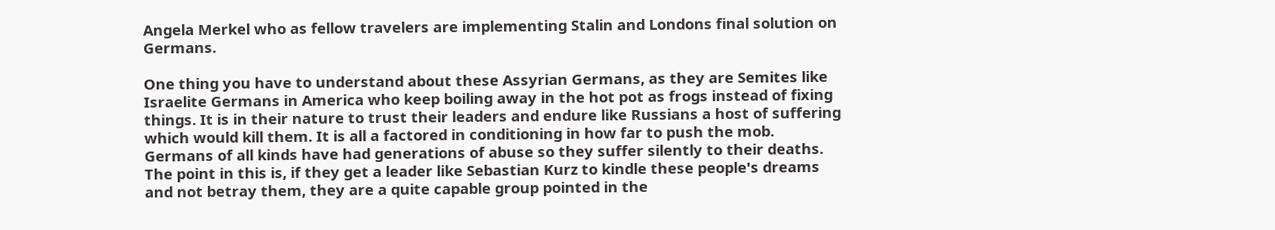Angela Merkel who as fellow travelers are implementing Stalin and Londons final solution on Germans.

One thing you have to understand about these Assyrian Germans, as they are Semites like Israelite Germans in America who keep boiling away in the hot pot as frogs instead of fixing things. It is in their nature to trust their leaders and endure like Russians a host of suffering which would kill them. It is all a factored in conditioning in how far to push the mob. Germans of all kinds have had generations of abuse so they suffer silently to their deaths. The point in this is, if they get a leader like Sebastian Kurz to kindle these people's dreams and not betray them, they are a quite capable group pointed in the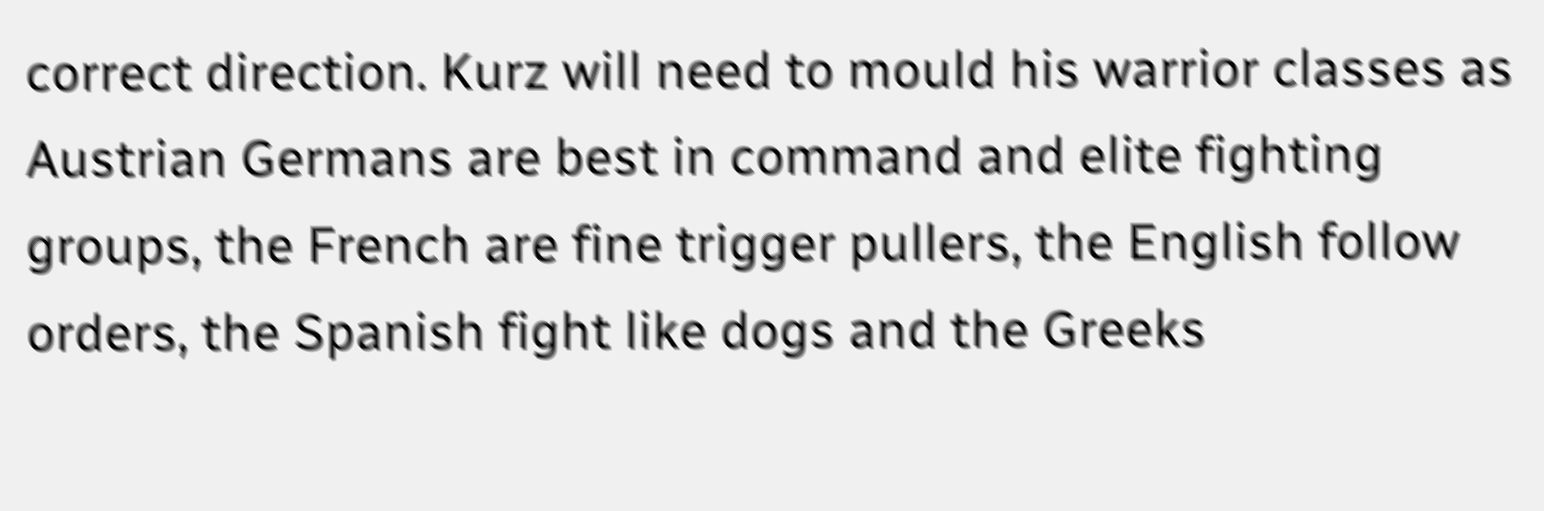correct direction. Kurz will need to mould his warrior classes as Austrian Germans are best in command and elite fighting groups, the French are fine trigger pullers, the English follow orders, the Spanish fight like dogs and the Greeks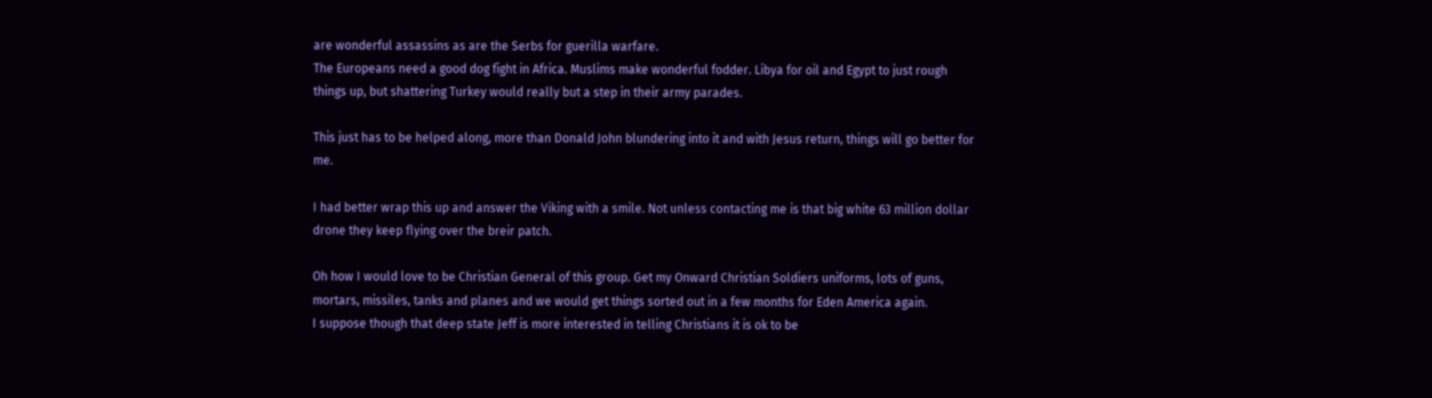are wonderful assassins as are the Serbs for guerilla warfare.
The Europeans need a good dog fight in Africa. Muslims make wonderful fodder. Libya for oil and Egypt to just rough things up, but shattering Turkey would really but a step in their army parades.

This just has to be helped along, more than Donald John blundering into it and with Jesus return, things will go better for me.

I had better wrap this up and answer the Viking with a smile. Not unless contacting me is that big white 63 million dollar drone they keep flying over the breir patch.

Oh how I would love to be Christian General of this group. Get my Onward Christian Soldiers uniforms, lots of guns, mortars, missiles, tanks and planes and we would get things sorted out in a few months for Eden America again.
I suppose though that deep state Jeff is more interested in telling Christians it is ok to be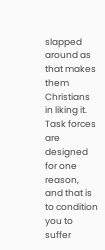slapped around as that makes them Christians in liking it. Task forces are designed for one reason, and that is to condition you to suffer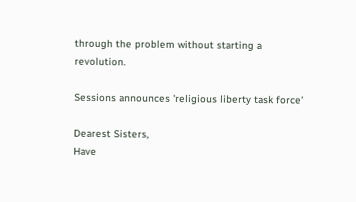through the problem without starting a revolution.

Sessions announces 'religious liberty task force'

Dearest Sisters,
Have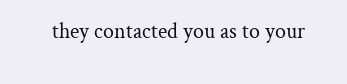they contacted you as to your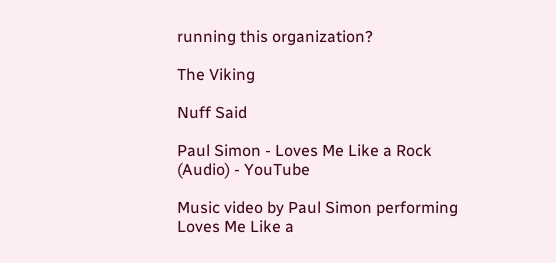running this organization?

The Viking

Nuff Said

Paul Simon - Loves Me Like a Rock (Audio) - YouTube

Music video by Paul Simon performing Loves Me Like a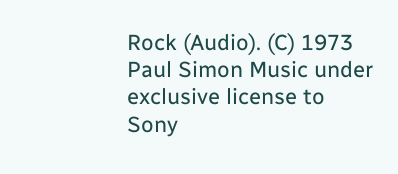Rock (Audio). (C) 1973 Paul Simon Music under exclusive license to Sony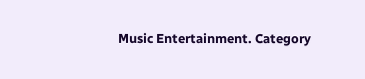Music Entertainment. Category